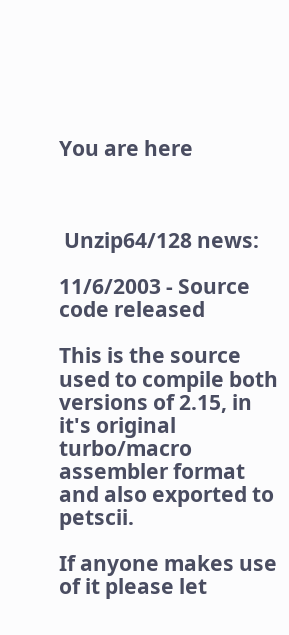You are here



 Unzip64/128 news:

11/6/2003 - Source code released

This is the source used to compile both versions of 2.15, in it's original turbo/macro assembler format and also exported to petscii.

If anyone makes use of it please let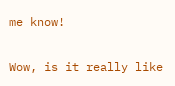me know!

Wow, is it really like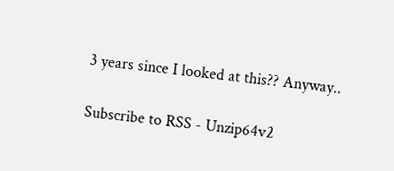3 years since I looked at this?? Anyway..

Subscribe to RSS - Unzip64v2